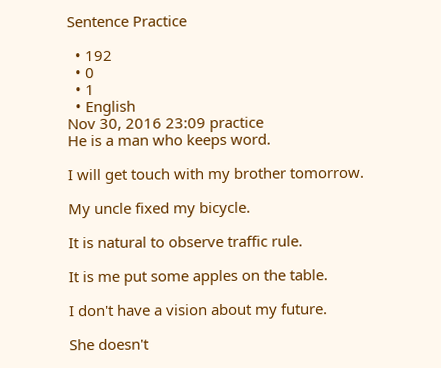Sentence Practice

  • 192
  • 0
  • 1
  • English
Nov 30, 2016 23:09 practice
He is a man who keeps word.

I will get touch with my brother tomorrow.

My uncle fixed my bicycle.

It is natural to observe traffic rule.

It is me put some apples on the table.

I don't have a vision about my future.

She doesn't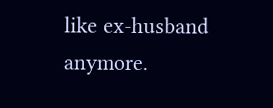like ex-husband anymore.